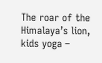The roar of the Himalaya’s lion, kids yoga –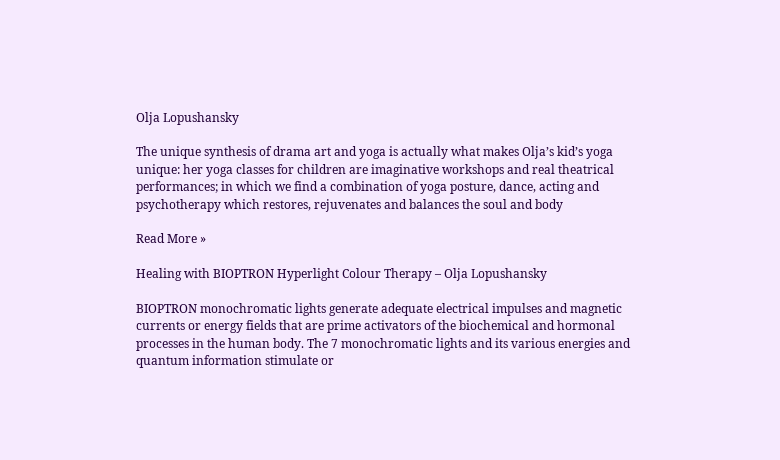Olja Lopushansky

The unique synthesis of drama art and yoga is actually what makes Olja’s kid’s yoga unique: her yoga classes for children are imaginative workshops and real theatrical performances; in which we find a combination of yoga posture, dance, acting and psychotherapy which restores, rejuvenates and balances the soul and body

Read More »

Healing with BIOPTRON Hyperlight Colour Therapy – Olja Lopushansky

BIOPTRON monochromatic lights generate adequate electrical impulses and magnetic currents or energy fields that are prime activators of the biochemical and hormonal processes in the human body. The 7 monochromatic lights and its various energies and quantum information stimulate or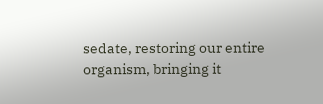sedate, restoring our entire organism, bringing it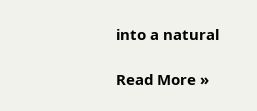into a natural

Read More »